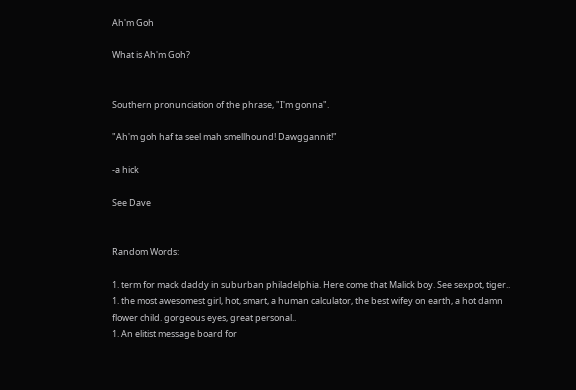Ah'm Goh

What is Ah'm Goh?


Southern pronunciation of the phrase, "I'm gonna".

"Ah'm goh haf ta seel mah smellhound! Dawggannit!"

-a hick

See Dave


Random Words:

1. term for mack daddy in suburban philadelphia. Here come that Malick boy. See sexpot, tiger..
1. the most awesomest girl, hot, smart, a human calculator, the best wifey on earth, a hot damn flower child. gorgeous eyes, great personal..
1. An elitist message board for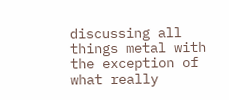discussing all things metal with the exception of what really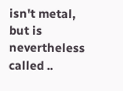isn't metal, but is nevertheless called ..